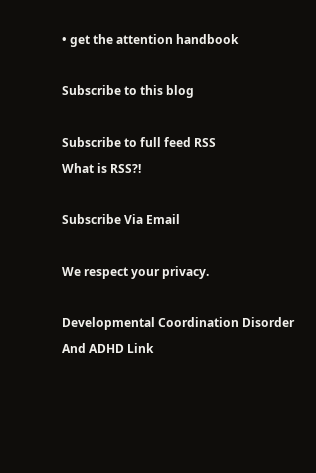• get the attention handbook

Subscribe to this blog

Subscribe to full feed RSS
What is RSS?!

Subscribe Via Email

We respect your privacy.

Developmental Coordination Disorder And ADHD Link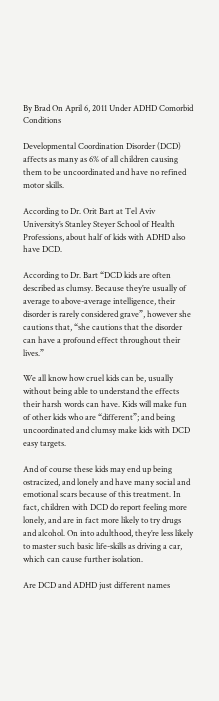By Brad On April 6, 2011 Under ADHD Comorbid Conditions

Developmental Coordination Disorder (DCD) affects as many as 6% of all children causing them to be uncoordinated and have no refined motor skills.

According to Dr. Orit Bart at Tel Aviv University’s Stanley Steyer School of Health Professions, about half of kids with ADHD also have DCD.

According to Dr. Bart “DCD kids are often described as clumsy. Because they’re usually of average to above-average intelligence, their disorder is rarely considered grave”, however she cautions that, “she cautions that the disorder can have a profound effect throughout their lives.”

We all know how cruel kids can be, usually without being able to understand the effects their harsh words can have. Kids will make fun of other kids who are “different”; and being uncoordinated and clumsy make kids with DCD easy targets.

And of course these kids may end up being ostracized, and lonely and have many social and emotional scars because of this treatment. In fact, children with DCD do report feeling more lonely, and are in fact more likely to try drugs and alcohol. On into adulthood, they’re less likely to master such basic life-skills as driving a car, which can cause further isolation.

Are DCD and ADHD just different names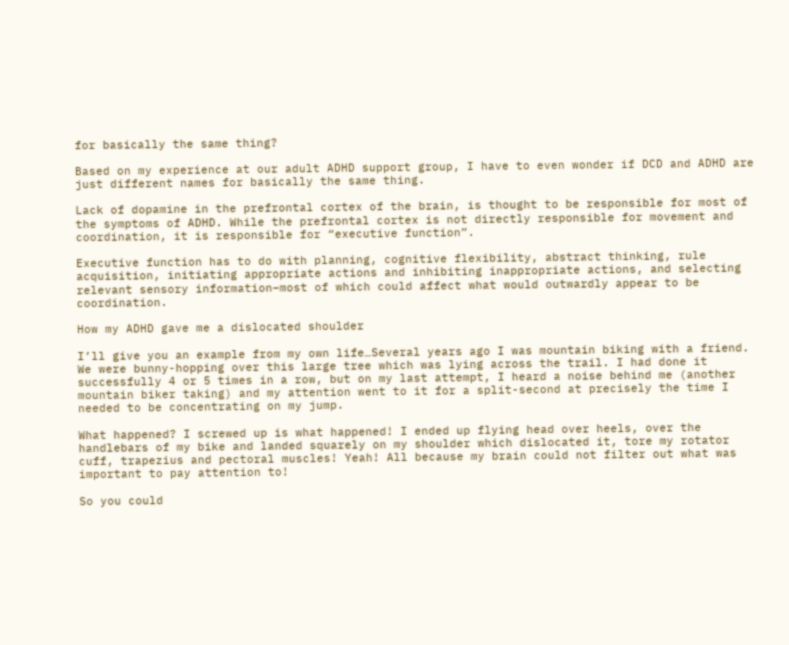for basically the same thing?

Based on my experience at our adult ADHD support group, I have to even wonder if DCD and ADHD are just different names for basically the same thing.

Lack of dopamine in the prefrontal cortex of the brain, is thought to be responsible for most of the symptoms of ADHD. While the prefrontal cortex is not directly responsible for movement and coordination, it is responsible for “executive function”.

Executive function has to do with planning, cognitive flexibility, abstract thinking, rule acquisition, initiating appropriate actions and inhibiting inappropriate actions, and selecting relevant sensory information–most of which could affect what would outwardly appear to be coordination.

How my ADHD gave me a dislocated shoulder

I’ll give you an example from my own life…Several years ago I was mountain biking with a friend. We were bunny-hopping over this large tree which was lying across the trail. I had done it successfully 4 or 5 times in a row, but on my last attempt, I heard a noise behind me (another mountain biker taking) and my attention went to it for a split-second at precisely the time I needed to be concentrating on my jump.

What happened? I screwed up is what happened! I ended up flying head over heels, over the handlebars of my bike and landed squarely on my shoulder which dislocated it, tore my rotator cuff, trapezius and pectoral muscles! Yeah! All because my brain could not filter out what was important to pay attention to!

So you could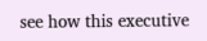see how this executive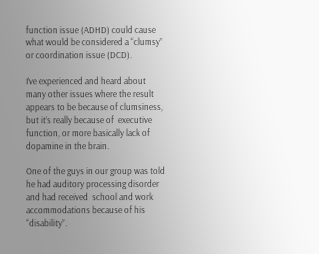function issue (ADHD) could cause what would be considered a “clumsy” or coordination issue (DCD).

I’ve experienced and heard about many other issues where the result appears to be because of clumsiness, but it’s really because of  executive function, or more basically lack of dopamine in the brain.

One of the guys in our group was told he had auditory processing disorder and had received  school and work accommodations because of his “disability”.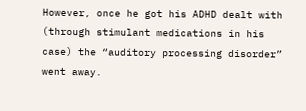However, once he got his ADHD dealt with (through stimulant medications in his case) the “auditory processing disorder” went away.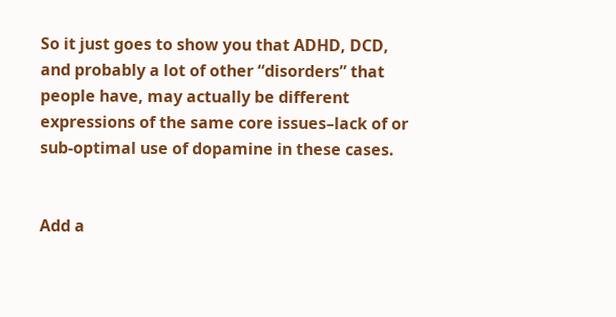So it just goes to show you that ADHD, DCD, and probably a lot of other “disorders” that people have, may actually be different expressions of the same core issues–lack of or sub-optimal use of dopamine in these cases.


Add a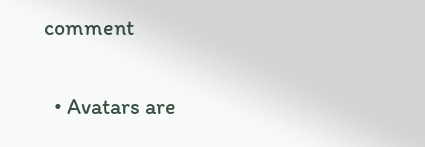comment

  • Avatars are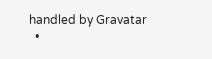handled by Gravatar
  •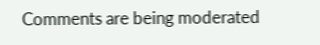Comments are being moderated